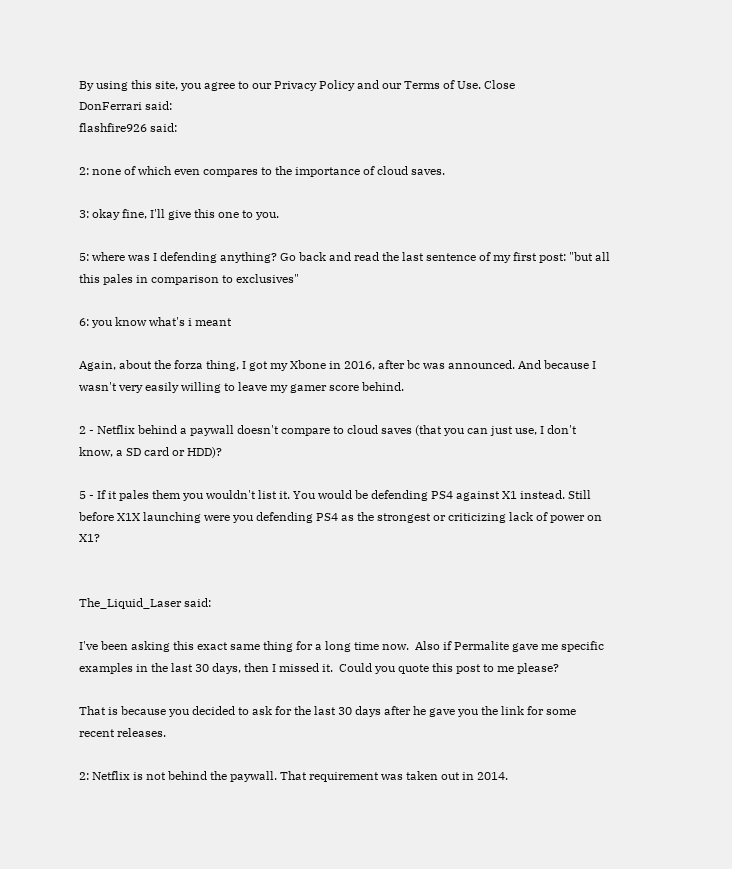By using this site, you agree to our Privacy Policy and our Terms of Use. Close
DonFerrari said:
flashfire926 said:

2: none of which even compares to the importance of cloud saves.

3: okay fine, I'll give this one to you.

5: where was I defending anything? Go back and read the last sentence of my first post: "but all this pales in comparison to exclusives"

6: you know what's i meant

Again, about the forza thing, I got my Xbone in 2016, after bc was announced. And because I wasn't very easily willing to leave my gamer score behind.

2 - Netflix behind a paywall doesn't compare to cloud saves (that you can just use, I don't know, a SD card or HDD)?

5 - If it pales them you wouldn't list it. You would be defending PS4 against X1 instead. Still before X1X launching were you defending PS4 as the strongest or criticizing lack of power on X1?


The_Liquid_Laser said:

I've been asking this exact same thing for a long time now.  Also if Permalite gave me specific examples in the last 30 days, then I missed it.  Could you quote this post to me please?

That is because you decided to ask for the last 30 days after he gave you the link for some recent releases.

2: Netflix is not behind the paywall. That requirement was taken out in 2014.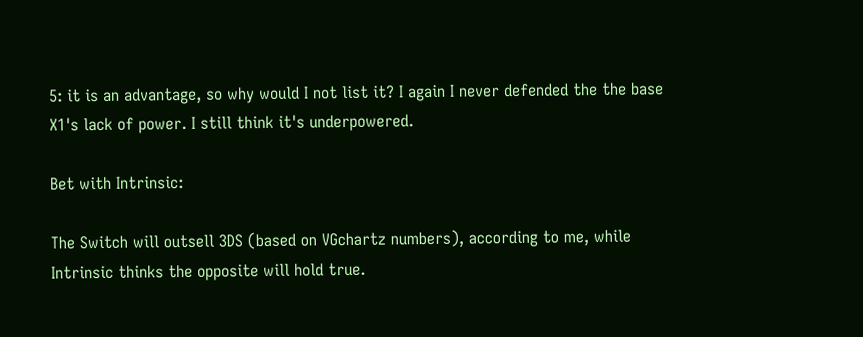5: it is an advantage, so why would I not list it? I again I never defended the the base X1's lack of power. I still think it's underpowered.

Bet with Intrinsic:

The Switch will outsell 3DS (based on VGchartz numbers), according to me, while Intrinsic thinks the opposite will hold true.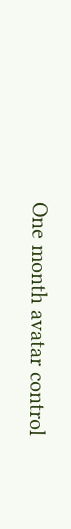One month avatar control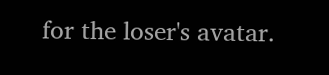for the loser's avatar.